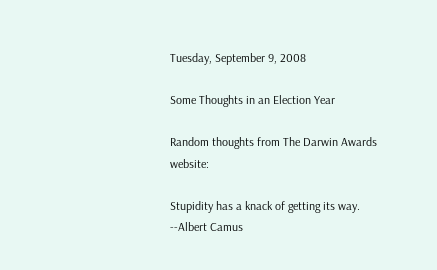Tuesday, September 9, 2008

Some Thoughts in an Election Year

Random thoughts from The Darwin Awards website:

Stupidity has a knack of getting its way.
--Albert Camus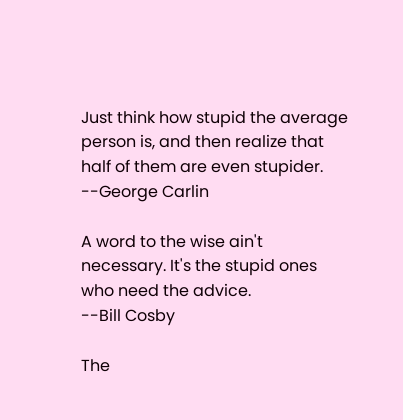Just think how stupid the average person is, and then realize that half of them are even stupider.
--George Carlin

A word to the wise ain't necessary. It's the stupid ones who need the advice.
--Bill Cosby

The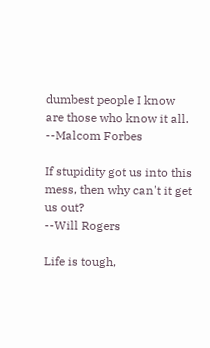dumbest people I know are those who know it all.
--Malcom Forbes

If stupidity got us into this mess, then why can't it get us out?
--Will Rogers

Life is tough,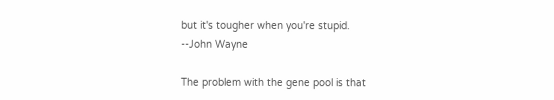but it's tougher when you're stupid.
--John Wayne

The problem with the gene pool is that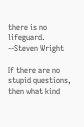there is no lifeguard.
--Steven Wright

If there are no stupid questions, then what kind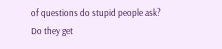of questions do stupid people ask? Do they get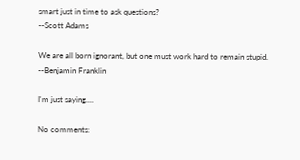smart just in time to ask questions?
--Scott Adams

We are all born ignorant, but one must work hard to remain stupid.
--Benjamin Franklin

I'm just saying....

No comments: